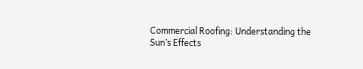Commercial Roofing: Understanding the Sun’s Effects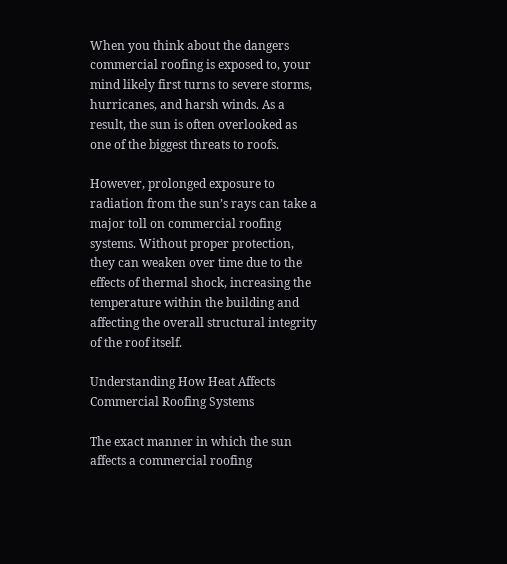When you think about the dangers commercial roofing is exposed to, your mind likely first turns to severe storms, hurricanes, and harsh winds. As a result, the sun is often overlooked as one of the biggest threats to roofs.

However, prolonged exposure to radiation from the sun’s rays can take a major toll on commercial roofing systems. Without proper protection, they can weaken over time due to the effects of thermal shock, increasing the temperature within the building and affecting the overall structural integrity of the roof itself.

Understanding How Heat Affects Commercial Roofing Systems

The exact manner in which the sun affects a commercial roofing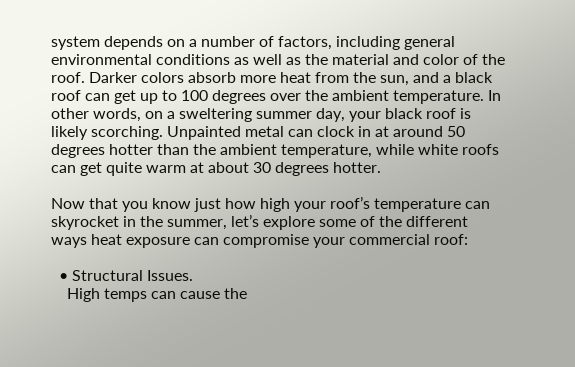system depends on a number of factors, including general environmental conditions as well as the material and color of the roof. Darker colors absorb more heat from the sun, and a black roof can get up to 100 degrees over the ambient temperature. In other words, on a sweltering summer day, your black roof is likely scorching. Unpainted metal can clock in at around 50 degrees hotter than the ambient temperature, while white roofs can get quite warm at about 30 degrees hotter.

Now that you know just how high your roof’s temperature can skyrocket in the summer, let’s explore some of the different ways heat exposure can compromise your commercial roof:

  • Structural Issues.
    High temps can cause the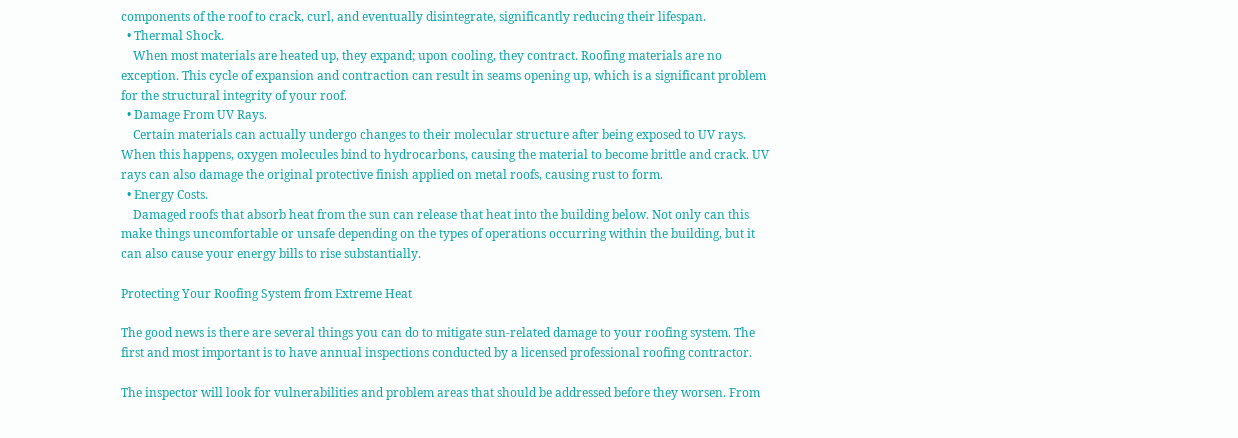components of the roof to crack, curl, and eventually disintegrate, significantly reducing their lifespan.
  • Thermal Shock.
    When most materials are heated up, they expand; upon cooling, they contract. Roofing materials are no exception. This cycle of expansion and contraction can result in seams opening up, which is a significant problem for the structural integrity of your roof.
  • Damage From UV Rays.
    Certain materials can actually undergo changes to their molecular structure after being exposed to UV rays. When this happens, oxygen molecules bind to hydrocarbons, causing the material to become brittle and crack. UV rays can also damage the original protective finish applied on metal roofs, causing rust to form.
  • Energy Costs.
    Damaged roofs that absorb heat from the sun can release that heat into the building below. Not only can this make things uncomfortable or unsafe depending on the types of operations occurring within the building, but it can also cause your energy bills to rise substantially.

Protecting Your Roofing System from Extreme Heat

The good news is there are several things you can do to mitigate sun-related damage to your roofing system. The first and most important is to have annual inspections conducted by a licensed professional roofing contractor.

The inspector will look for vulnerabilities and problem areas that should be addressed before they worsen. From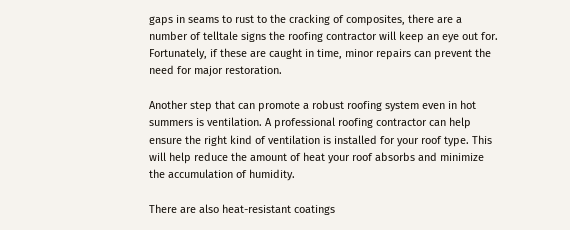gaps in seams to rust to the cracking of composites, there are a number of telltale signs the roofing contractor will keep an eye out for. Fortunately, if these are caught in time, minor repairs can prevent the need for major restoration.

Another step that can promote a robust roofing system even in hot summers is ventilation. A professional roofing contractor can help ensure the right kind of ventilation is installed for your roof type. This will help reduce the amount of heat your roof absorbs and minimize the accumulation of humidity.

There are also heat-resistant coatings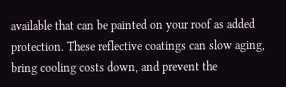available that can be painted on your roof as added protection. These reflective coatings can slow aging, bring cooling costs down, and prevent the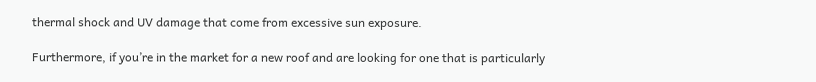thermal shock and UV damage that come from excessive sun exposure.

Furthermore, if you’re in the market for a new roof and are looking for one that is particularly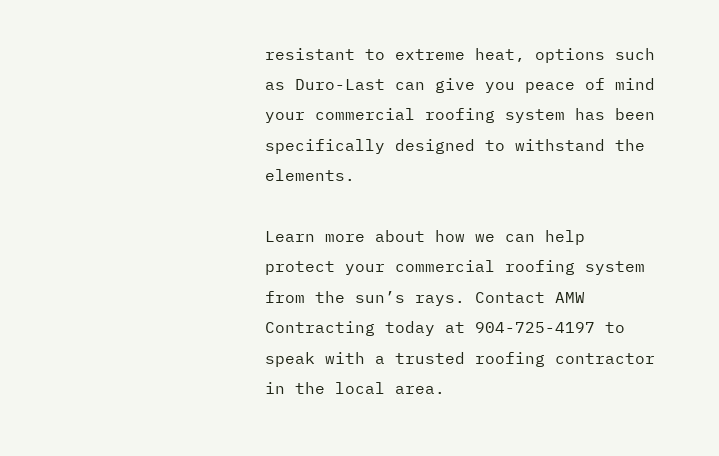resistant to extreme heat, options such as Duro-Last can give you peace of mind your commercial roofing system has been specifically designed to withstand the elements.

Learn more about how we can help protect your commercial roofing system from the sun’s rays. Contact AMW Contracting today at 904-725-4197 to speak with a trusted roofing contractor in the local area.